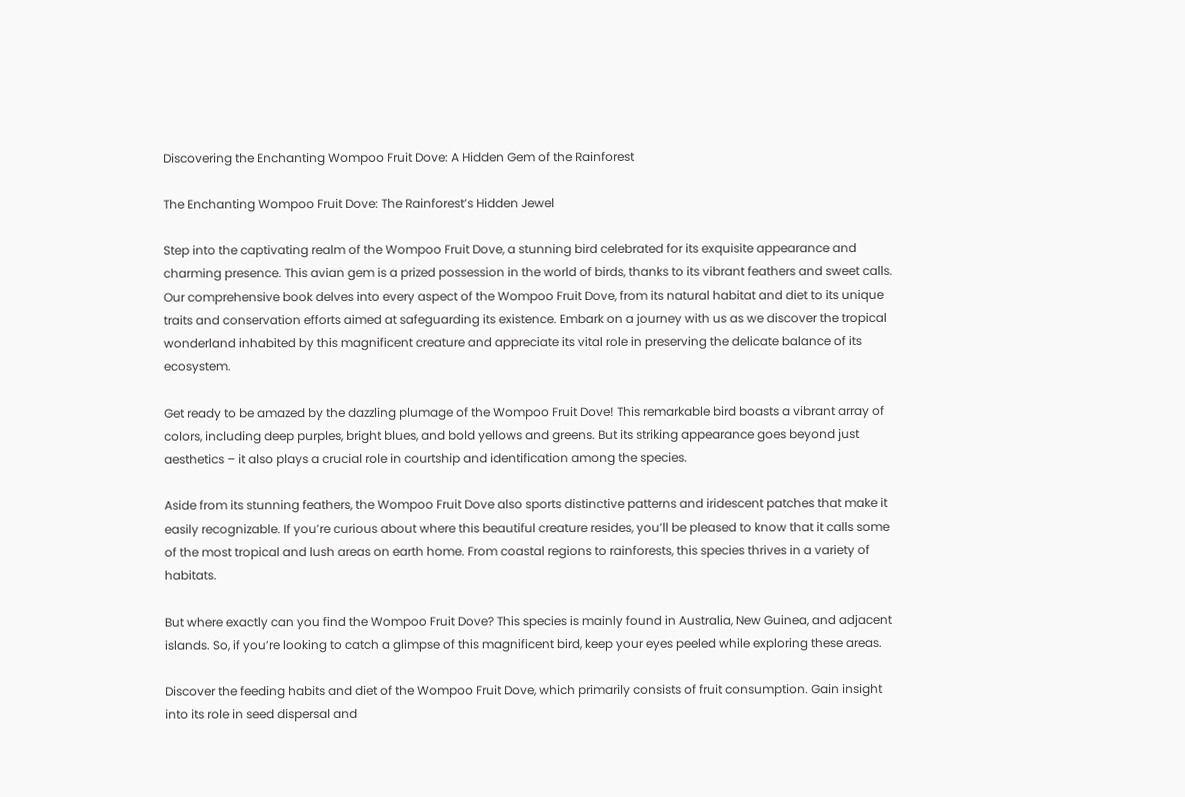Discovering the Enchanting Wompoo Fruit Dove: A Hidden Gem of the Rainforest

The Enchanting Wompoo Fruit Dove: The Rainforest’s Hidden Jewel

Step into the captivating realm of the Wompoo Fruit Dove, a stunning bird celebrated for its exquisite appearance and charming presence. This avian gem is a prized possession in the world of birds, thanks to its vibrant feathers and sweet calls. Our comprehensive book delves into every aspect of the Wompoo Fruit Dove, from its natural habitat and diet to its unique traits and conservation efforts aimed at safeguarding its existence. Embark on a journey with us as we discover the tropical wonderland inhabited by this magnificent creature and appreciate its vital role in preserving the delicate balance of its ecosystem.

Get ready to be amazed by the dazzling plumage of the Wompoo Fruit Dove! This remarkable bird boasts a vibrant array of colors, including deep purples, bright blues, and bold yellows and greens. But its striking appearance goes beyond just aesthetics – it also plays a crucial role in courtship and identification among the species.

Aside from its stunning feathers, the Wompoo Fruit Dove also sports distinctive patterns and iridescent patches that make it easily recognizable. If you’re curious about where this beautiful creature resides, you’ll be pleased to know that it calls some of the most tropical and lush areas on earth home. From coastal regions to rainforests, this species thrives in a variety of habitats.

But where exactly can you find the Wompoo Fruit Dove? This species is mainly found in Australia, New Guinea, and adjacent islands. So, if you’re looking to catch a glimpse of this magnificent bird, keep your eyes peeled while exploring these areas.

Discover the feeding habits and diet of the Wompoo Fruit Dove, which primarily consists of fruit consumption. Gain insight into its role in seed dispersal and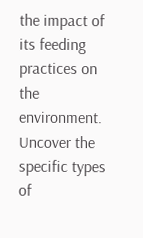the impact of its feeding practices on the environment. Uncover the specific types of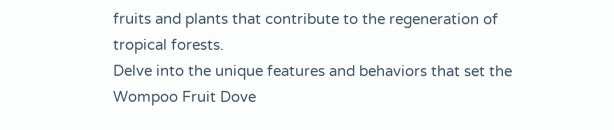fruits and plants that contribute to the regeneration of tropical forests.
Delve into the unique features and behaviors that set the Wompoo Fruit Dove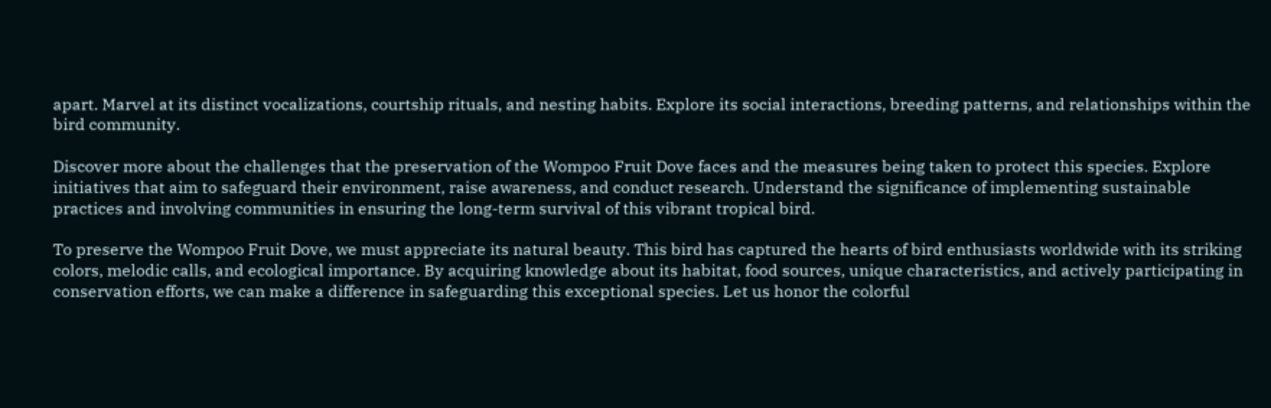apart. Marvel at its distinct vocalizations, courtship rituals, and nesting habits. Explore its social interactions, breeding patterns, and relationships within the bird community.

Discover more about the challenges that the preservation of the Wompoo Fruit Dove faces and the measures being taken to protect this species. Explore initiatives that aim to safeguard their environment, raise awareness, and conduct research. Understand the significance of implementing sustainable practices and involving communities in ensuring the long-term survival of this vibrant tropical bird.

To preserve the Wompoo Fruit Dove, we must appreciate its natural beauty. This bird has captured the hearts of bird enthusiasts worldwide with its striking colors, melodic calls, and ecological importance. By acquiring knowledge about its habitat, food sources, unique characteristics, and actively participating in conservation efforts, we can make a difference in safeguarding this exceptional species. Let us honor the colorful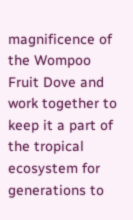magnificence of the Wompoo Fruit Dove and work together to keep it a part of the tropical ecosystem for generations to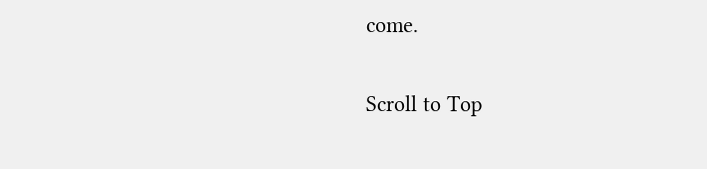come.

Scroll to Top